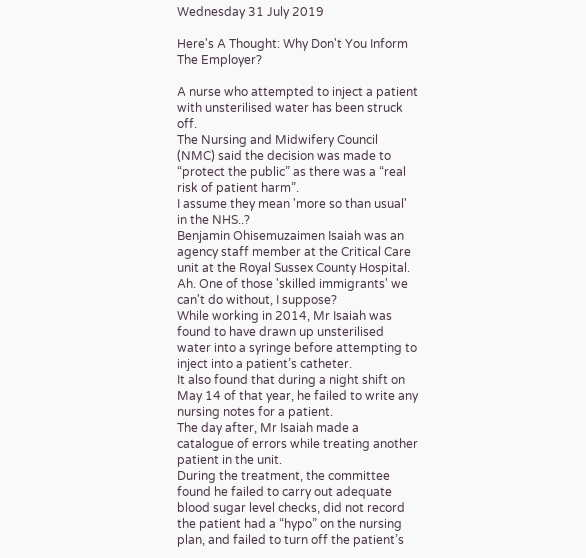Wednesday 31 July 2019

Here's A Thought: Why Don't You Inform The Employer?

A nurse who attempted to inject a patient with unsterilised water has been struck off.
The Nursing and Midwifery Council (NMC) said the decision was made to “protect the public” as there was a “real risk of patient harm”.
I assume they mean 'more so than usual' in the NHS..?
Benjamin Ohisemuzaimen Isaiah was an agency staff member at the Critical Care unit at the Royal Sussex County Hospital.
Ah. One of those 'skilled immigrants' we can't do without, I suppose?
While working in 2014, Mr Isaiah was found to have drawn up unsterilised water into a syringe before attempting to inject into a patient’s catheter.
It also found that during a night shift on May 14 of that year, he failed to write any nursing notes for a patient.
The day after, Mr Isaiah made a catalogue of errors while treating another patient in the unit.
During the treatment, the committee found he failed to carry out adequate blood sugar level checks, did not record the patient had a “hypo” on the nursing plan, and failed to turn off the patient’s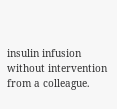insulin infusion without intervention from a colleague.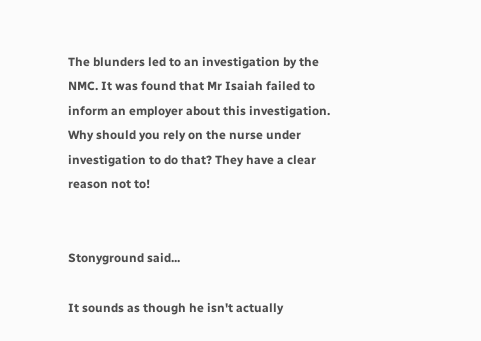The blunders led to an investigation by the NMC. It was found that Mr Isaiah failed to inform an employer about this investigation.
Why should you rely on the nurse under investigation to do that? They have a clear reason not to!


Stonyground said...

It sounds as though he isn't actually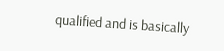qualified and is basically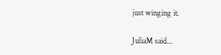just winging it.

JuliaM said...